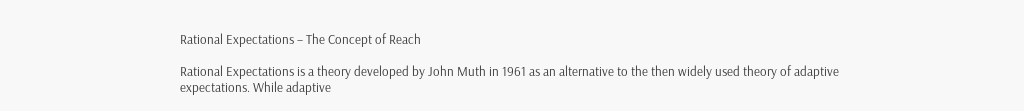Rational Expectations – The Concept of Reach

Rational Expectations is a theory developed by John Muth in 1961 as an alternative to the then widely used theory of adaptive expectations. While adaptive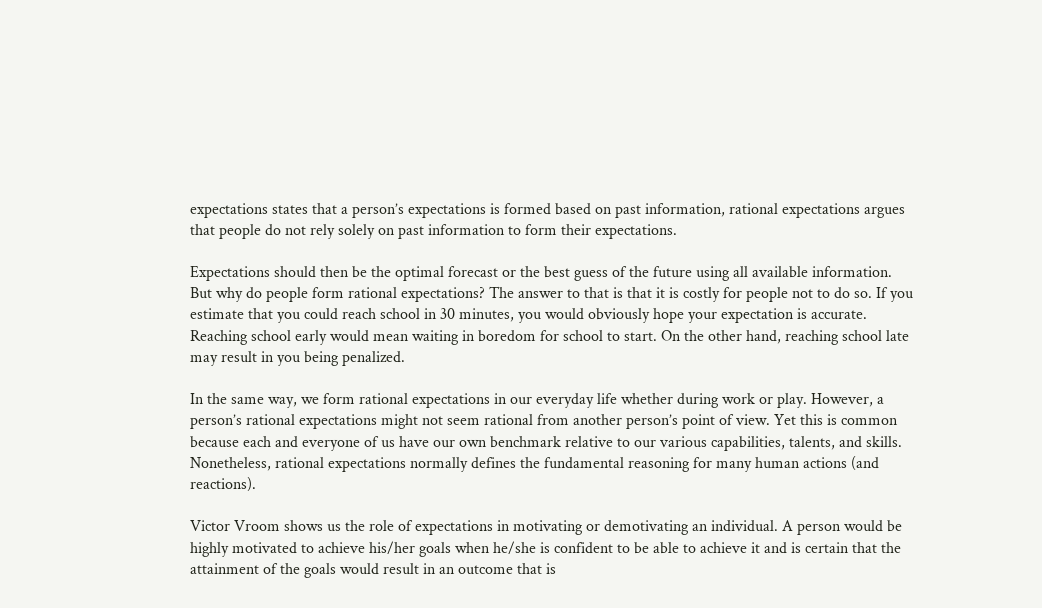expectations states that a person’s expectations is formed based on past information, rational expectations argues that people do not rely solely on past information to form their expectations.

Expectations should then be the optimal forecast or the best guess of the future using all available information. But why do people form rational expectations? The answer to that is that it is costly for people not to do so. If you estimate that you could reach school in 30 minutes, you would obviously hope your expectation is accurate. Reaching school early would mean waiting in boredom for school to start. On the other hand, reaching school late may result in you being penalized.

In the same way, we form rational expectations in our everyday life whether during work or play. However, a person’s rational expectations might not seem rational from another person’s point of view. Yet this is common because each and everyone of us have our own benchmark relative to our various capabilities, talents, and skills. Nonetheless, rational expectations normally defines the fundamental reasoning for many human actions (and reactions).

Victor Vroom shows us the role of expectations in motivating or demotivating an individual. A person would be highly motivated to achieve his/her goals when he/she is confident to be able to achieve it and is certain that the attainment of the goals would result in an outcome that is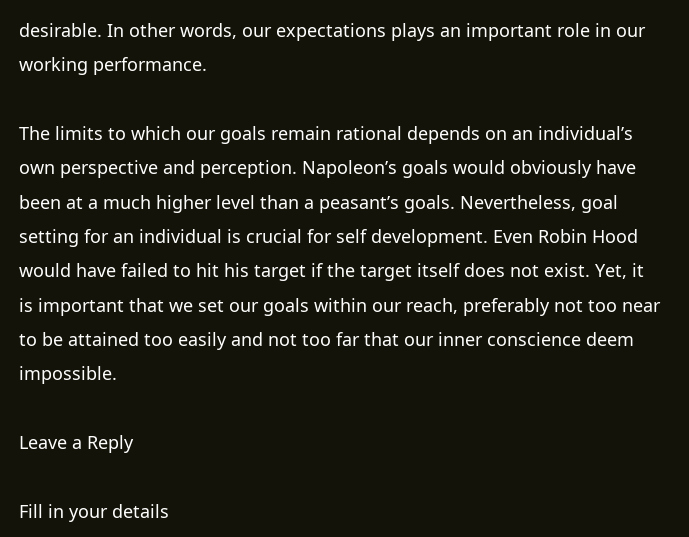desirable. In other words, our expectations plays an important role in our working performance.

The limits to which our goals remain rational depends on an individual’s own perspective and perception. Napoleon’s goals would obviously have been at a much higher level than a peasant’s goals. Nevertheless, goal setting for an individual is crucial for self development. Even Robin Hood would have failed to hit his target if the target itself does not exist. Yet, it is important that we set our goals within our reach, preferably not too near to be attained too easily and not too far that our inner conscience deem impossible.

Leave a Reply

Fill in your details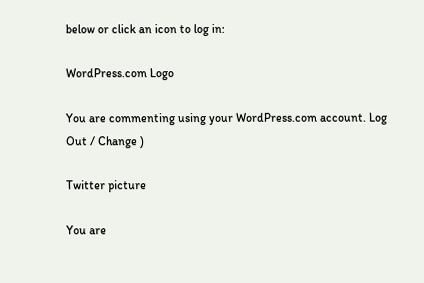below or click an icon to log in:

WordPress.com Logo

You are commenting using your WordPress.com account. Log Out / Change )

Twitter picture

You are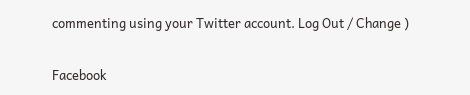commenting using your Twitter account. Log Out / Change )

Facebook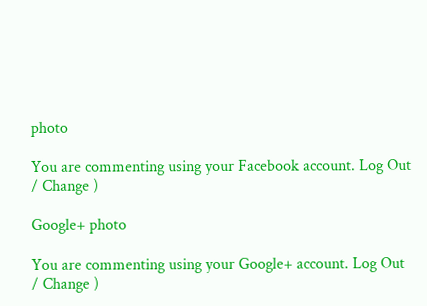photo

You are commenting using your Facebook account. Log Out / Change )

Google+ photo

You are commenting using your Google+ account. Log Out / Change )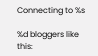Connecting to %s

%d bloggers like this: